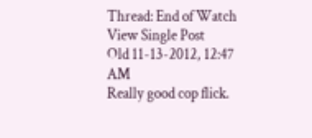Thread: End of Watch
View Single Post
Old 11-13-2012, 12:47 AM
Really good cop flick.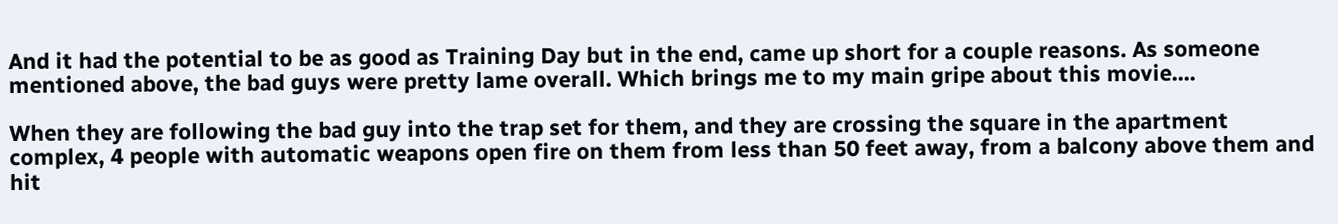And it had the potential to be as good as Training Day but in the end, came up short for a couple reasons. As someone mentioned above, the bad guys were pretty lame overall. Which brings me to my main gripe about this movie....

When they are following the bad guy into the trap set for them, and they are crossing the square in the apartment complex, 4 people with automatic weapons open fire on them from less than 50 feet away, from a balcony above them and hit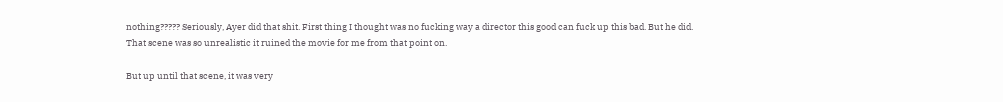nothing????? Seriously, Ayer did that shit. First thing I thought was no fucking way a director this good can fuck up this bad. But he did. That scene was so unrealistic it ruined the movie for me from that point on.

But up until that scene, it was very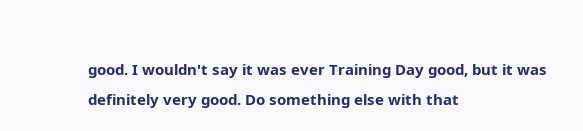good. I wouldn't say it was ever Training Day good, but it was definitely very good. Do something else with that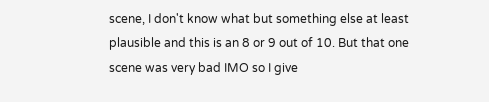scene, I don't know what but something else at least plausible and this is an 8 or 9 out of 10. But that one scene was very bad IMO so I give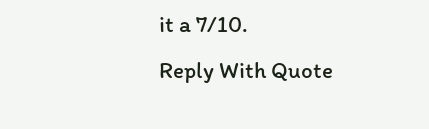it a 7/10.
Reply With Quote